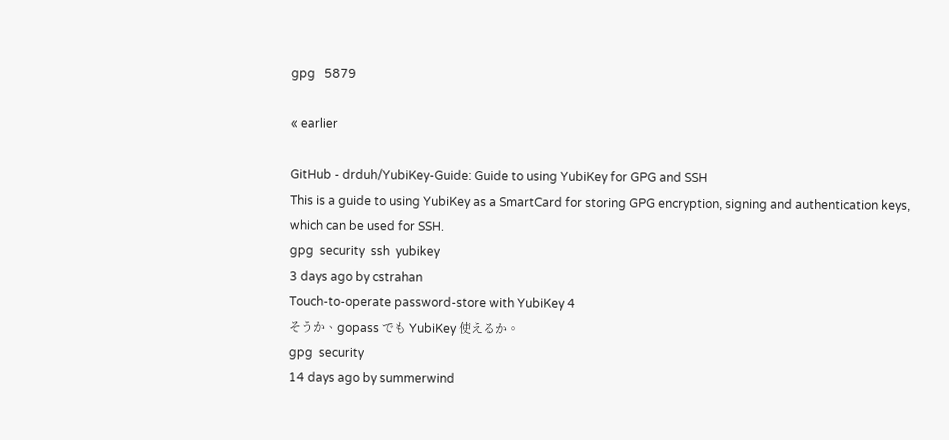gpg   5879

« earlier

GitHub - drduh/YubiKey-Guide: Guide to using YubiKey for GPG and SSH
This is a guide to using YubiKey as a SmartCard for storing GPG encryption, signing and authentication keys, which can be used for SSH.
gpg  security  ssh  yubikey
3 days ago by cstrahan
Touch-to-operate password-store with YubiKey 4
そうか、gopass でも YubiKey 使えるか。
gpg  security
14 days ago by summerwind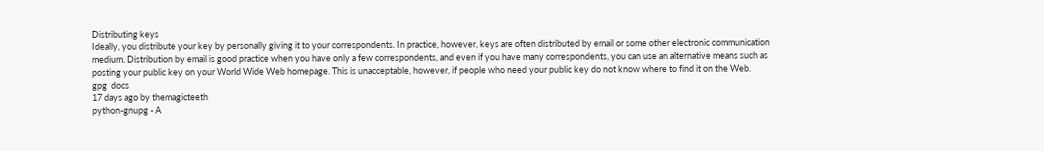Distributing keys
Ideally, you distribute your key by personally giving it to your correspondents. In practice, however, keys are often distributed by email or some other electronic communication medium. Distribution by email is good practice when you have only a few correspondents, and even if you have many correspondents, you can use an alternative means such as posting your public key on your World Wide Web homepage. This is unacceptable, however, if people who need your public key do not know where to find it on the Web.
gpg  docs
17 days ago by themagicteeth
python-gnupg - A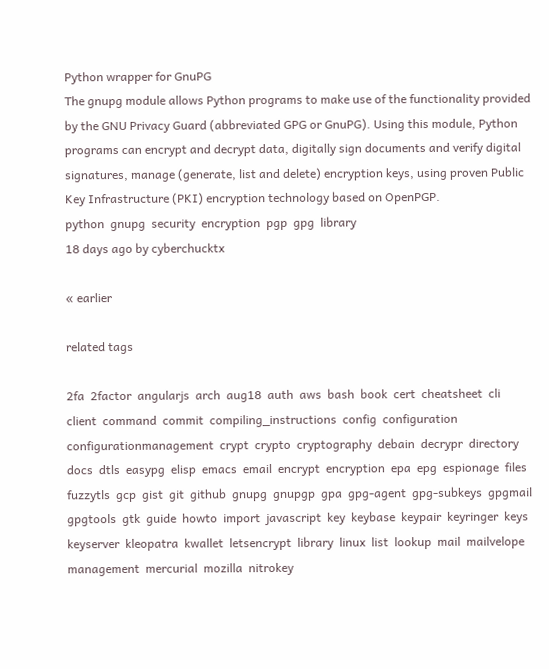Python wrapper for GnuPG
The gnupg module allows Python programs to make use of the functionality provided by the GNU Privacy Guard (abbreviated GPG or GnuPG). Using this module, Python programs can encrypt and decrypt data, digitally sign documents and verify digital signatures, manage (generate, list and delete) encryption keys, using proven Public Key Infrastructure (PKI) encryption technology based on OpenPGP.
python  gnupg  security  encryption  pgp  gpg  library
18 days ago by cyberchucktx

« earlier

related tags

2fa  2factor  angularjs  arch  aug18  auth  aws  bash  book  cert  cheatsheet  cli  client  command  commit  compiling_instructions  config  configuration  configurationmanagement  crypt  crypto  cryptography  debain  decrypr  directory  docs  dtls  easypg  elisp  emacs  email  encrypt  encryption  epa  epg  espionage  files  fuzzytls  gcp  gist  git  github  gnupg  gnupgp  gpa  gpg-agent  gpg-subkeys  gpgmail  gpgtools  gtk  guide  howto  import  javascript  key  keybase  keypair  keyringer  keys  keyserver  kleopatra  kwallet  letsencrypt  library  linux  list  lookup  mail  mailvelope  management  mercurial  mozilla  nitrokey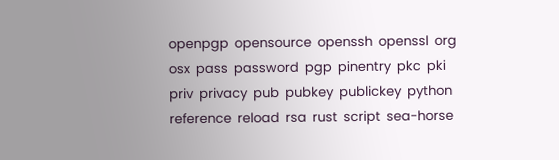openpgp  opensource  openssh  openssl  org  osx  pass  password  pgp  pinentry  pkc  pki  priv  privacy  pub  pubkey  publickey  python  reference  reload  rsa  rust  script  sea-horse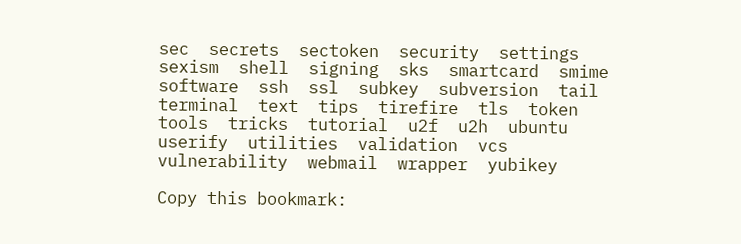sec  secrets  sectoken  security  settings  sexism  shell  signing  sks  smartcard  smime  software  ssh  ssl  subkey  subversion  tail  terminal  text  tips  tirefire  tls  token  tools  tricks  tutorial  u2f  u2h  ubuntu  userify  utilities  validation  vcs  vulnerability  webmail  wrapper  yubikey

Copy this bookmark: